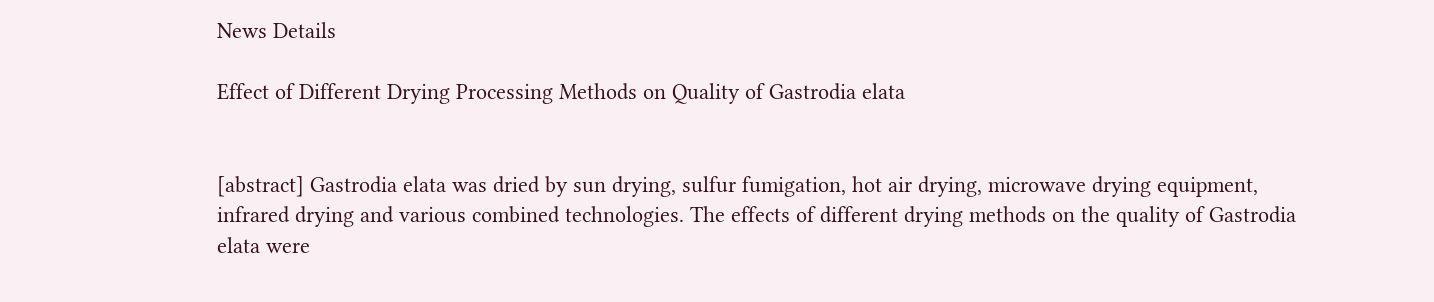News Details

Effect of Different Drying Processing Methods on Quality of Gastrodia elata


[abstract] Gastrodia elata was dried by sun drying, sulfur fumigation, hot air drying, microwave drying equipment, infrared drying and various combined technologies. The effects of different drying methods on the quality of Gastrodia elata were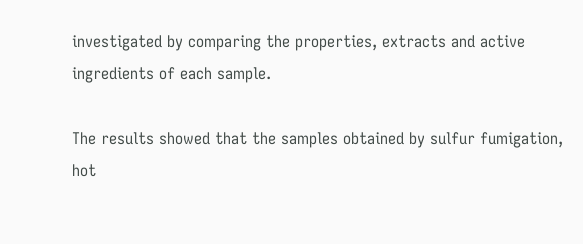investigated by comparing the properties, extracts and active ingredients of each sample.

The results showed that the samples obtained by sulfur fumigation, hot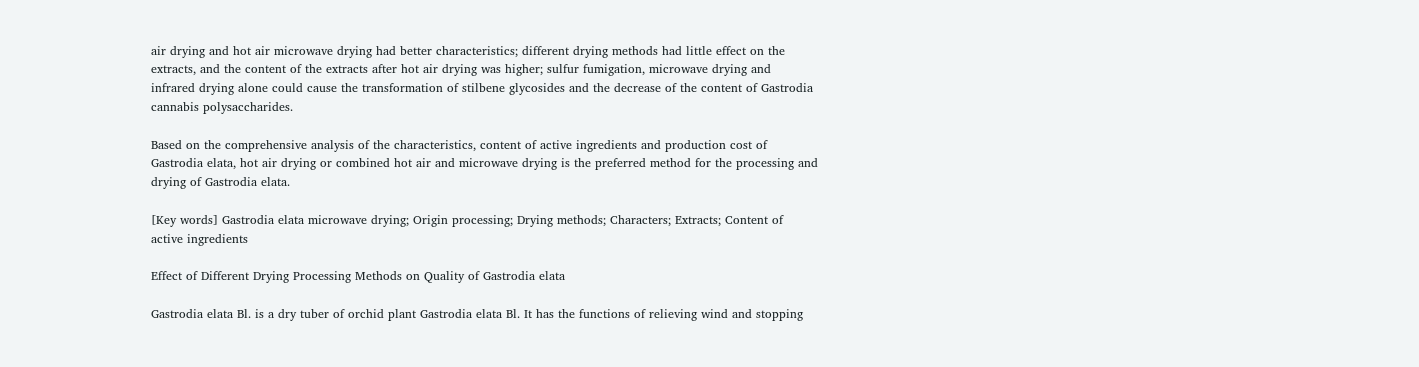air drying and hot air microwave drying had better characteristics; different drying methods had little effect on the extracts, and the content of the extracts after hot air drying was higher; sulfur fumigation, microwave drying and infrared drying alone could cause the transformation of stilbene glycosides and the decrease of the content of Gastrodia cannabis polysaccharides.

Based on the comprehensive analysis of the characteristics, content of active ingredients and production cost of Gastrodia elata, hot air drying or combined hot air and microwave drying is the preferred method for the processing and drying of Gastrodia elata.

[Key words] Gastrodia elata microwave drying; Origin processing; Drying methods; Characters; Extracts; Content of active ingredients

Effect of Different Drying Processing Methods on Quality of Gastrodia elata

Gastrodia elata Bl. is a dry tuber of orchid plant Gastrodia elata Bl. It has the functions of relieving wind and stopping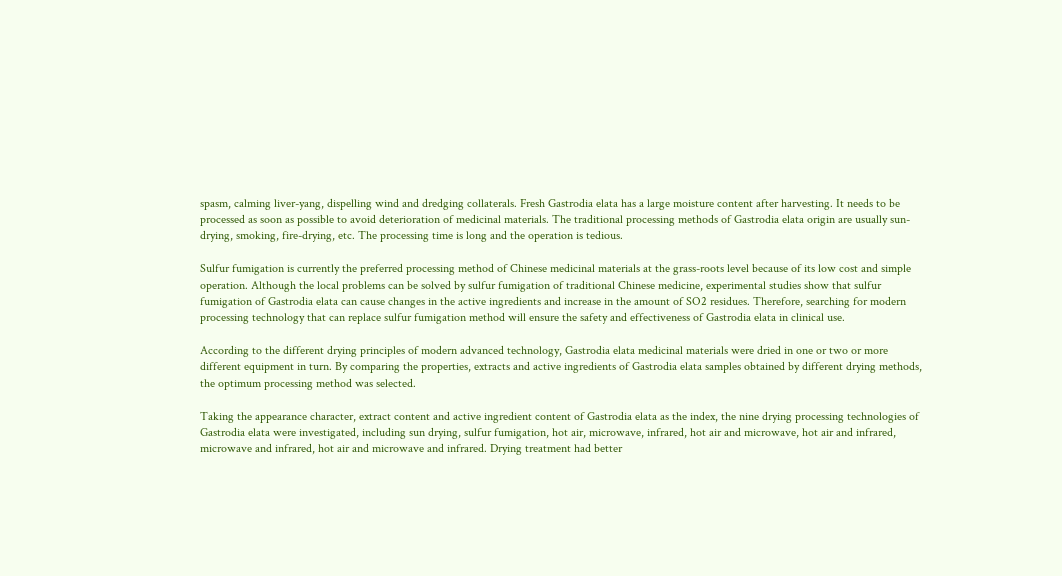spasm, calming liver-yang, dispelling wind and dredging collaterals. Fresh Gastrodia elata has a large moisture content after harvesting. It needs to be processed as soon as possible to avoid deterioration of medicinal materials. The traditional processing methods of Gastrodia elata origin are usually sun-drying, smoking, fire-drying, etc. The processing time is long and the operation is tedious.

Sulfur fumigation is currently the preferred processing method of Chinese medicinal materials at the grass-roots level because of its low cost and simple operation. Although the local problems can be solved by sulfur fumigation of traditional Chinese medicine, experimental studies show that sulfur fumigation of Gastrodia elata can cause changes in the active ingredients and increase in the amount of SO2 residues. Therefore, searching for modern processing technology that can replace sulfur fumigation method will ensure the safety and effectiveness of Gastrodia elata in clinical use.

According to the different drying principles of modern advanced technology, Gastrodia elata medicinal materials were dried in one or two or more different equipment in turn. By comparing the properties, extracts and active ingredients of Gastrodia elata samples obtained by different drying methods, the optimum processing method was selected.

Taking the appearance character, extract content and active ingredient content of Gastrodia elata as the index, the nine drying processing technologies of Gastrodia elata were investigated, including sun drying, sulfur fumigation, hot air, microwave, infrared, hot air and microwave, hot air and infrared, microwave and infrared, hot air and microwave and infrared. Drying treatment had better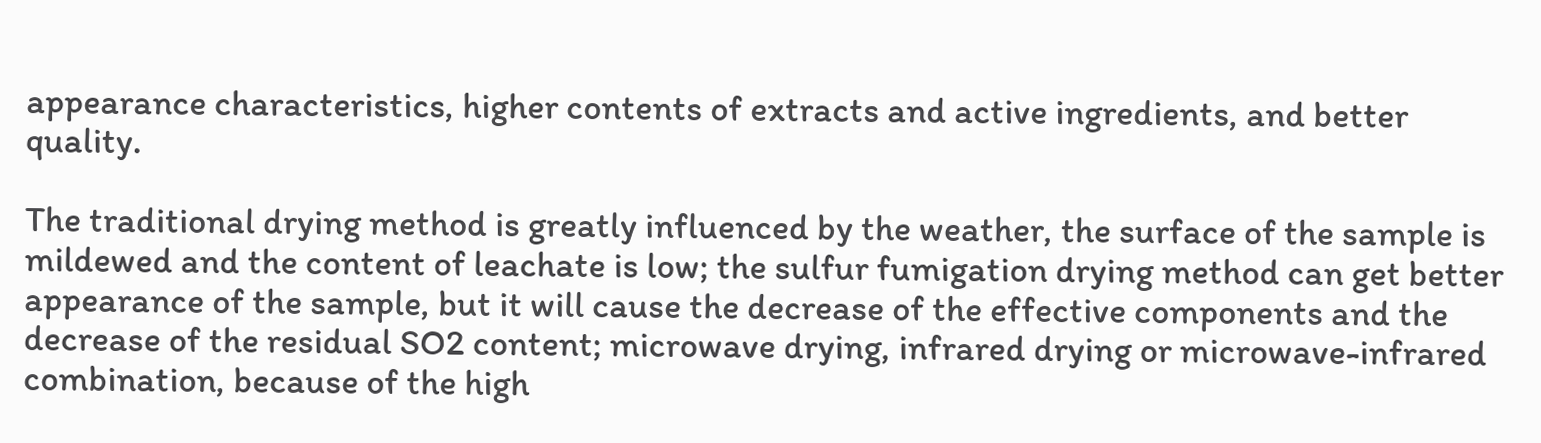appearance characteristics, higher contents of extracts and active ingredients, and better quality.

The traditional drying method is greatly influenced by the weather, the surface of the sample is mildewed and the content of leachate is low; the sulfur fumigation drying method can get better appearance of the sample, but it will cause the decrease of the effective components and the decrease of the residual SO2 content; microwave drying, infrared drying or microwave-infrared combination, because of the high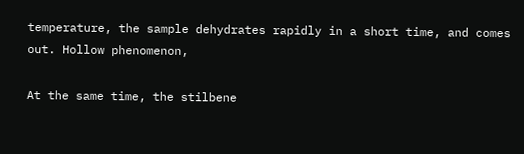temperature, the sample dehydrates rapidly in a short time, and comes out. Hollow phenomenon,

At the same time, the stilbene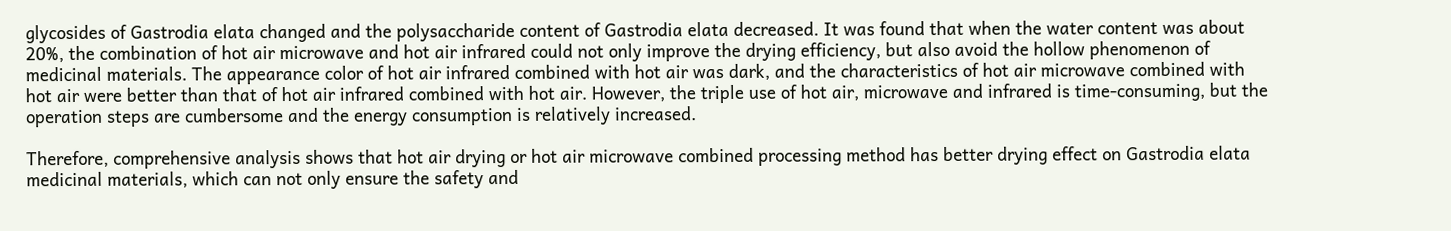glycosides of Gastrodia elata changed and the polysaccharide content of Gastrodia elata decreased. It was found that when the water content was about 20%, the combination of hot air microwave and hot air infrared could not only improve the drying efficiency, but also avoid the hollow phenomenon of medicinal materials. The appearance color of hot air infrared combined with hot air was dark, and the characteristics of hot air microwave combined with hot air were better than that of hot air infrared combined with hot air. However, the triple use of hot air, microwave and infrared is time-consuming, but the operation steps are cumbersome and the energy consumption is relatively increased.

Therefore, comprehensive analysis shows that hot air drying or hot air microwave combined processing method has better drying effect on Gastrodia elata medicinal materials, which can not only ensure the safety and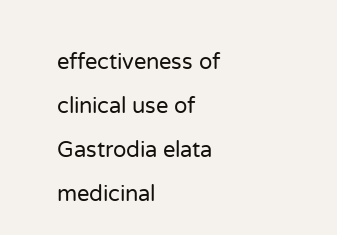effectiveness of clinical use of Gastrodia elata medicinal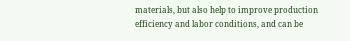materials, but also help to improve production efficiency and labor conditions, and can be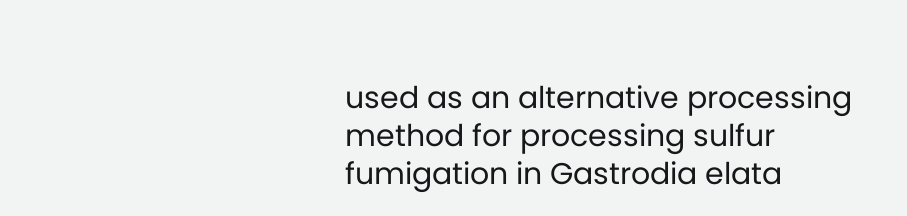used as an alternative processing method for processing sulfur fumigation in Gastrodia elata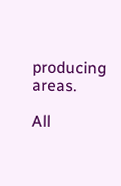producing areas.

All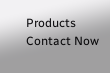Products Contact Now